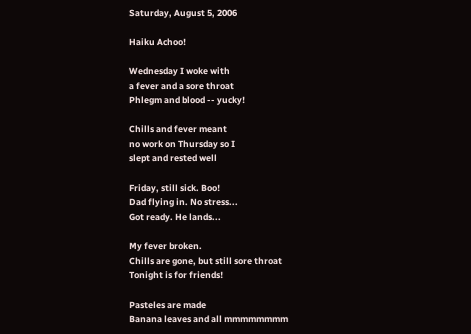Saturday, August 5, 2006

Haiku Achoo!

Wednesday I woke with
a fever and a sore throat
Phlegm and blood -- yucky!

Chills and fever meant
no work on Thursday so I
slept and rested well

Friday, still sick. Boo!
Dad flying in. No stress...
Got ready. He lands...

My fever broken.
Chills are gone, but still sore throat
Tonight is for friends!

Pasteles are made
Banana leaves and all mmmmmmmm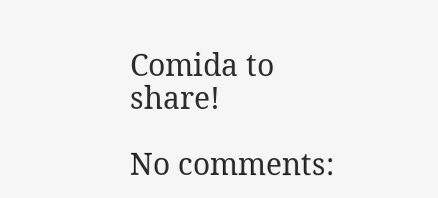Comida to share!

No comments: